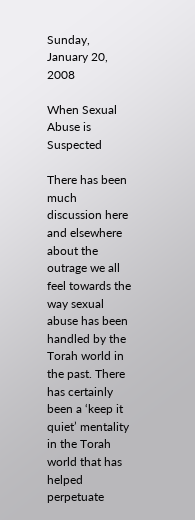Sunday, January 20, 2008

When Sexual Abuse is Suspected

There has been much discussion here and elsewhere about the outrage we all feel towards the way sexual abuse has been handled by the Torah world in the past. There has certainly been a ‘keep it quiet’ mentality in the Torah world that has helped perpetuate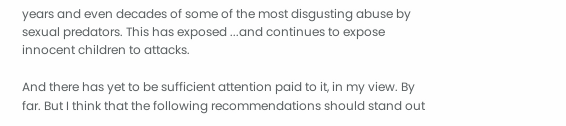years and even decades of some of the most disgusting abuse by sexual predators. This has exposed ...and continues to expose innocent children to attacks.

And there has yet to be sufficient attention paid to it, in my view. By far. But I think that the following recommendations should stand out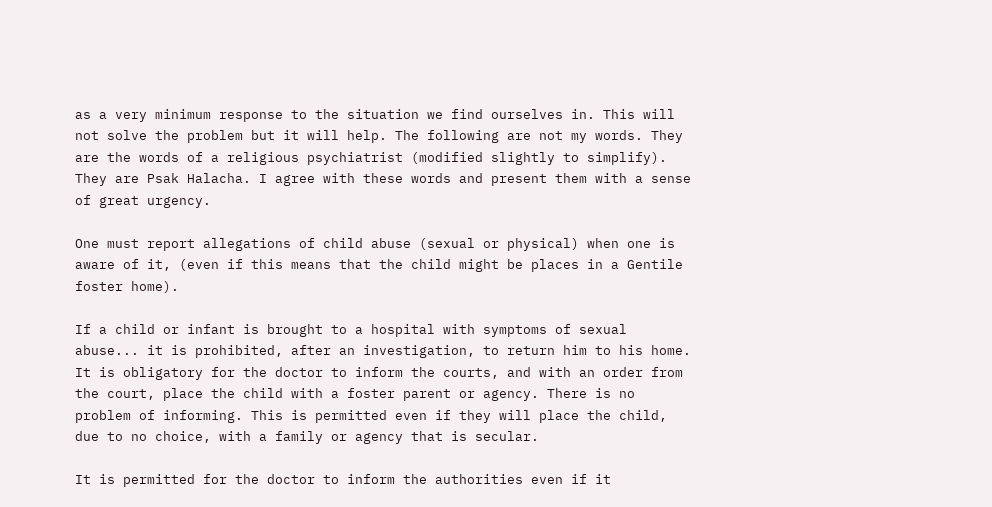as a very minimum response to the situation we find ourselves in. This will not solve the problem but it will help. The following are not my words. They are the words of a religious psychiatrist (modified slightly to simplify). They are Psak Halacha. I agree with these words and present them with a sense of great urgency.

One must report allegations of child abuse (sexual or physical) when one is aware of it, (even if this means that the child might be places in a Gentile foster home).

If a child or infant is brought to a hospital with symptoms of sexual abuse... it is prohibited, after an investigation, to return him to his home. It is obligatory for the doctor to inform the courts, and with an order from the court, place the child with a foster parent or agency. There is no problem of informing. This is permitted even if they will place the child, due to no choice, with a family or agency that is secular.

It is permitted for the doctor to inform the authorities even if it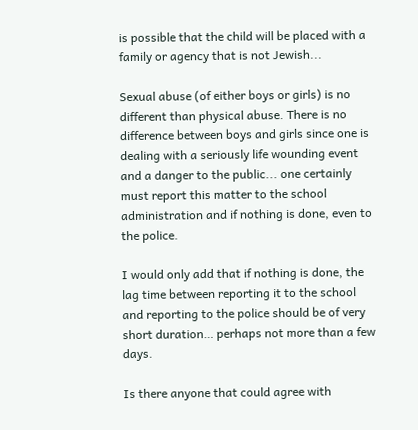is possible that the child will be placed with a family or agency that is not Jewish...

Sexual abuse (of either boys or girls) is no different than physical abuse. There is no difference between boys and girls since one is dealing with a seriously life wounding event and a danger to the public... one certainly must report this matter to the school administration and if nothing is done, even to the police.

I would only add that if nothing is done, the lag time between reporting it to the school and reporting to the police should be of very short duration… perhaps not more than a few days.

Is there anyone that could agree with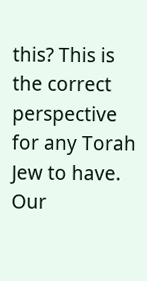this? This is the correct perspective for any Torah Jew to have. Our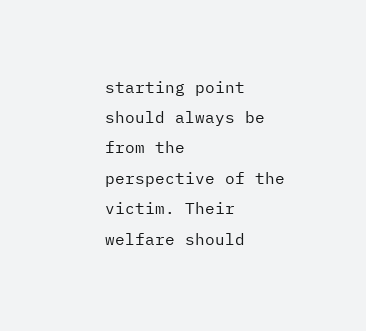starting point should always be from the perspective of the victim. Their welfare should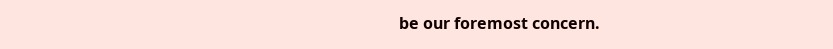be our foremost concern.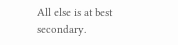All else is at best secondary.